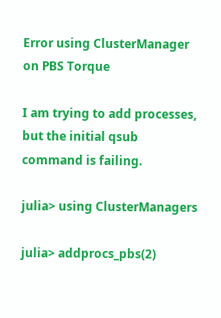Error using ClusterManager on PBS Torque

I am trying to add processes, but the initial qsub command is failing.

julia> using ClusterManagers

julia> addprocs_pbs(2)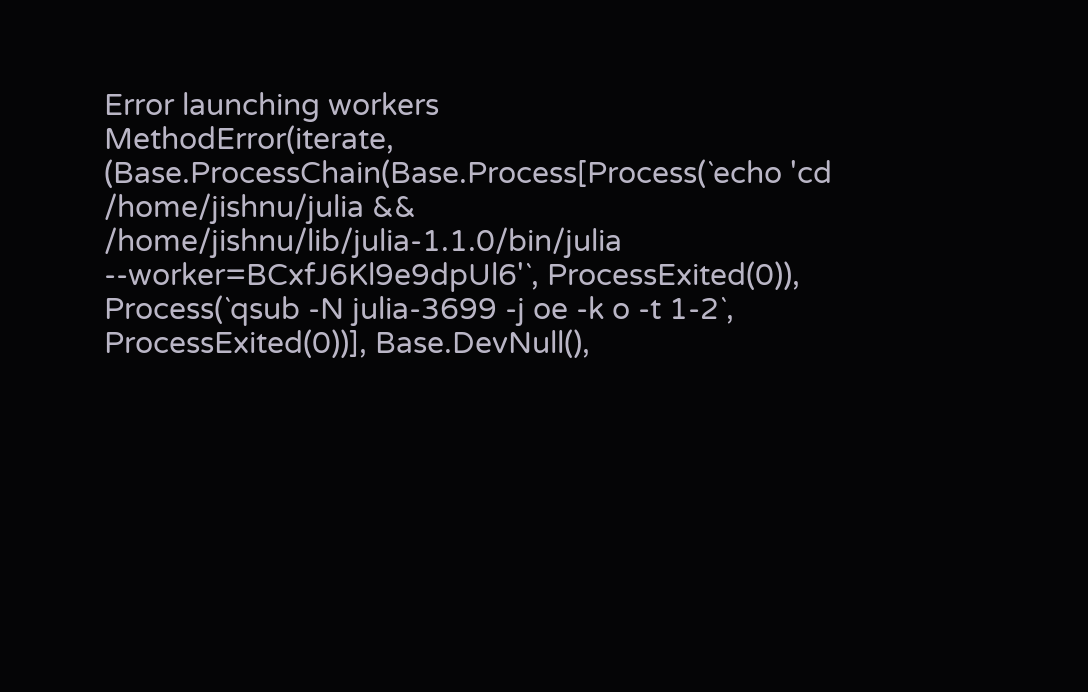Error launching workers
MethodError(iterate, (Base.ProcessChain(Base.Process[Process(`echo 'cd /home/jishnu/julia && /home/jishnu/lib/julia-1.1.0/bin/julia --worker=BCxfJ6Kl9e9dpUl6'`, ProcessExited(0)), Process(`qsub -N julia-3699 -j oe -k o -t 1-2`, ProcessExited(0))], Base.DevNull(),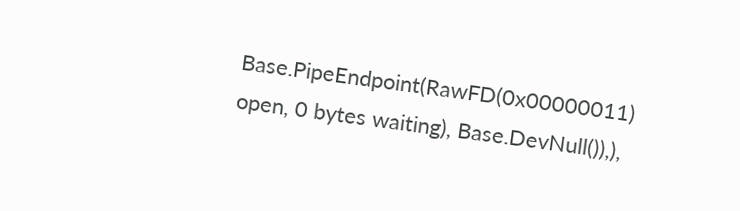Base.PipeEndpoint(RawFD(0x00000011) open, 0 bytes waiting), Base.DevNull()),),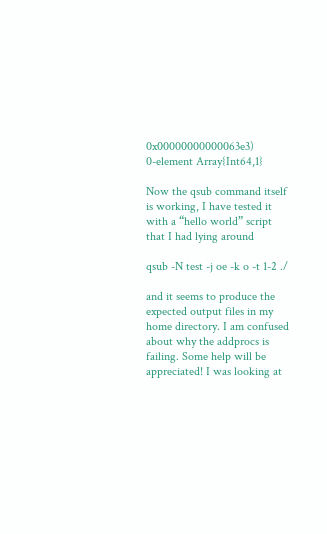0x00000000000063e3)
0-element Array{Int64,1}

Now the qsub command itself is working, I have tested it with a “hello world” script that I had lying around

qsub -N test -j oe -k o -t 1-2 ./

and it seems to produce the expected output files in my home directory. I am confused about why the addprocs is failing. Some help will be appreciated! I was looking at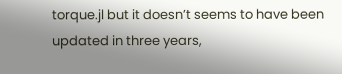torque.jl but it doesn’t seems to have been updated in three years,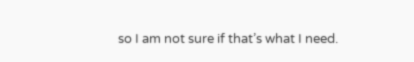so I am not sure if that’s what I need.